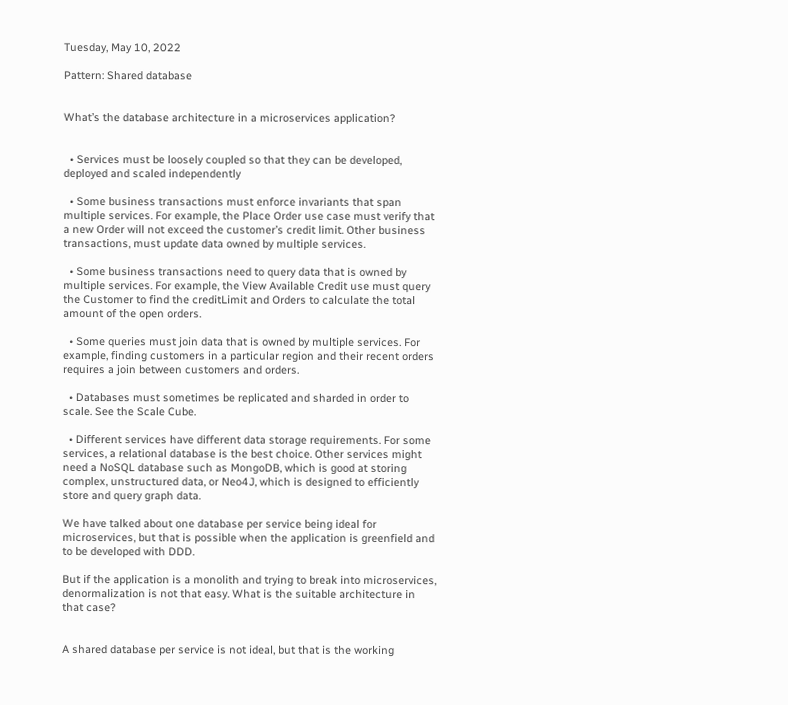Tuesday, May 10, 2022

Pattern: Shared database


What’s the database architecture in a microservices application?


  • Services must be loosely coupled so that they can be developed, deployed and scaled independently

  • Some business transactions must enforce invariants that span multiple services. For example, the Place Order use case must verify that a new Order will not exceed the customer’s credit limit. Other business transactions, must update data owned by multiple services.

  • Some business transactions need to query data that is owned by multiple services. For example, the View Available Credit use must query the Customer to find the creditLimit and Orders to calculate the total amount of the open orders.

  • Some queries must join data that is owned by multiple services. For example, finding customers in a particular region and their recent orders requires a join between customers and orders.

  • Databases must sometimes be replicated and sharded in order to scale. See the Scale Cube.

  • Different services have different data storage requirements. For some services, a relational database is the best choice. Other services might need a NoSQL database such as MongoDB, which is good at storing complex, unstructured data, or Neo4J, which is designed to efficiently store and query graph data.

We have talked about one database per service being ideal for microservices, but that is possible when the application is greenfield and to be developed with DDD.

But if the application is a monolith and trying to break into microservices, denormalization is not that easy. What is the suitable architecture in that case?


A shared database per service is not ideal, but that is the working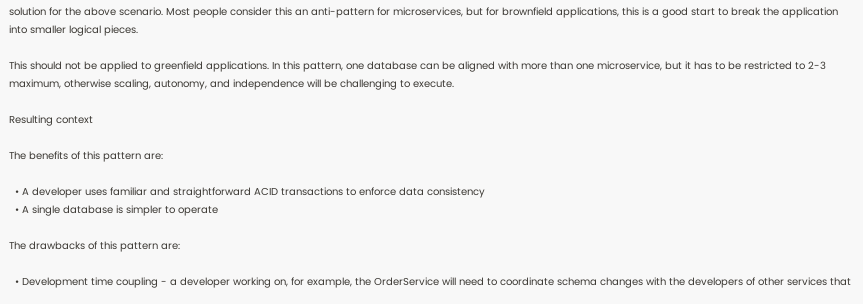solution for the above scenario. Most people consider this an anti-pattern for microservices, but for brownfield applications, this is a good start to break the application into smaller logical pieces.

This should not be applied to greenfield applications. In this pattern, one database can be aligned with more than one microservice, but it has to be restricted to 2-3 maximum, otherwise scaling, autonomy, and independence will be challenging to execute.

Resulting context

The benefits of this pattern are:

  • A developer uses familiar and straightforward ACID transactions to enforce data consistency
  • A single database is simpler to operate

The drawbacks of this pattern are:

  • Development time coupling - a developer working on, for example, the OrderService will need to coordinate schema changes with the developers of other services that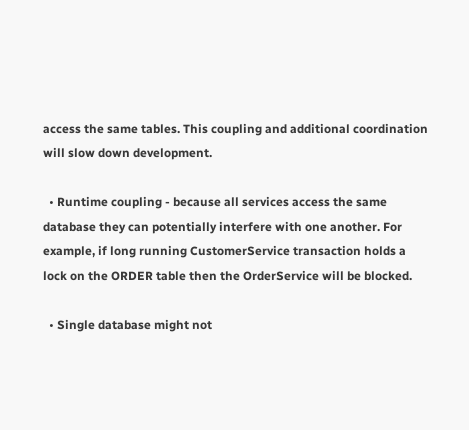access the same tables. This coupling and additional coordination will slow down development.

  • Runtime coupling - because all services access the same database they can potentially interfere with one another. For example, if long running CustomerService transaction holds a lock on the ORDER table then the OrderService will be blocked.

  • Single database might not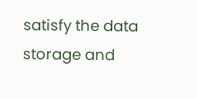satisfy the data storage and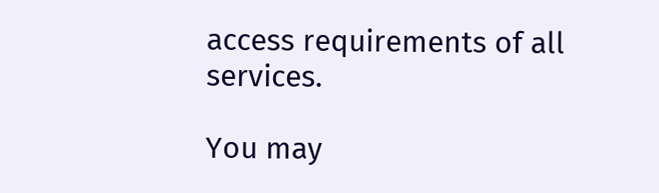access requirements of all services.

You may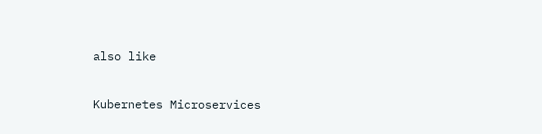also like

Kubernetes Microservices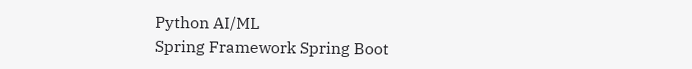Python AI/ML
Spring Framework Spring Boot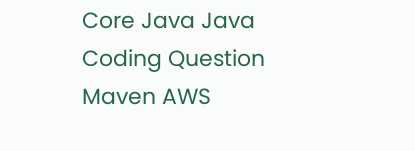Core Java Java Coding Question
Maven AWS